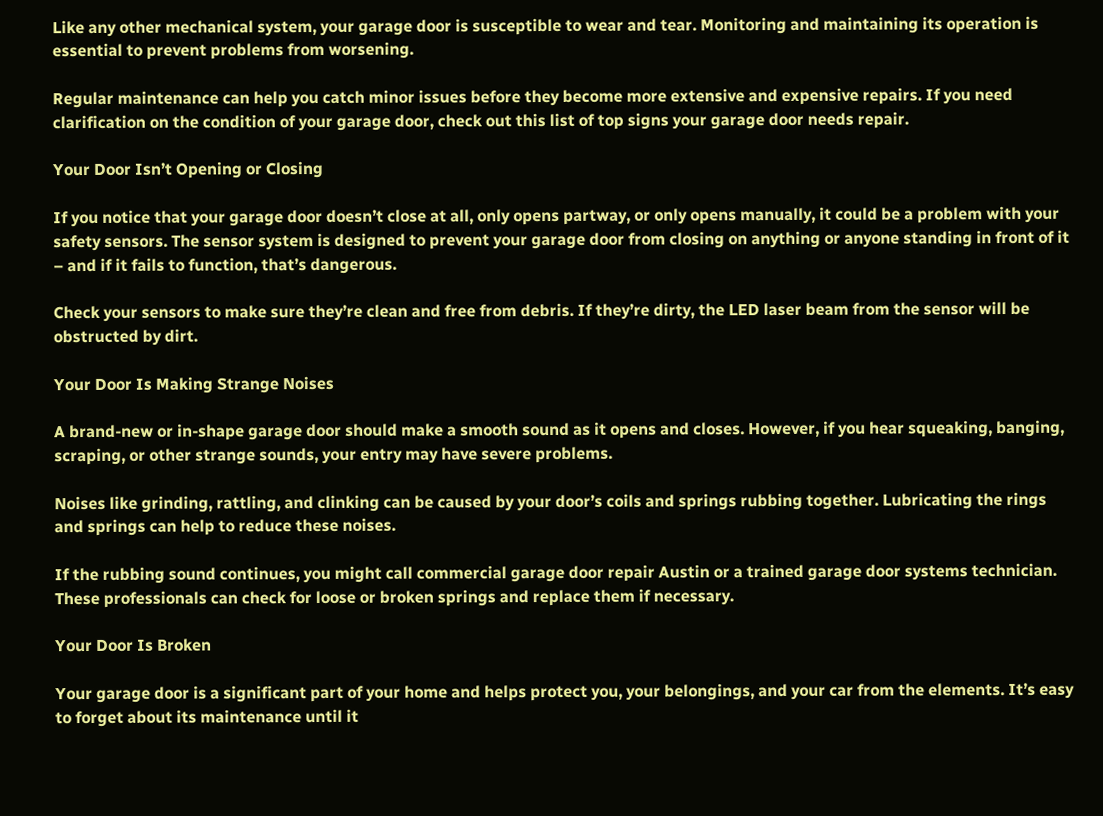Like any other mechanical system, your garage door is susceptible to wear and tear. Monitoring and maintaining its operation is essential to prevent problems from worsening.

Regular maintenance can help you catch minor issues before they become more extensive and expensive repairs. If you need clarification on the condition of your garage door, check out this list of top signs your garage door needs repair.

Your Door Isn’t Opening or Closing

If you notice that your garage door doesn’t close at all, only opens partway, or only opens manually, it could be a problem with your safety sensors. The sensor system is designed to prevent your garage door from closing on anything or anyone standing in front of it – and if it fails to function, that’s dangerous.

Check your sensors to make sure they’re clean and free from debris. If they’re dirty, the LED laser beam from the sensor will be obstructed by dirt.

Your Door Is Making Strange Noises

A brand-new or in-shape garage door should make a smooth sound as it opens and closes. However, if you hear squeaking, banging, scraping, or other strange sounds, your entry may have severe problems.

Noises like grinding, rattling, and clinking can be caused by your door’s coils and springs rubbing together. Lubricating the rings and springs can help to reduce these noises.

If the rubbing sound continues, you might call commercial garage door repair Austin or a trained garage door systems technician. These professionals can check for loose or broken springs and replace them if necessary.

Your Door Is Broken

Your garage door is a significant part of your home and helps protect you, your belongings, and your car from the elements. It’s easy to forget about its maintenance until it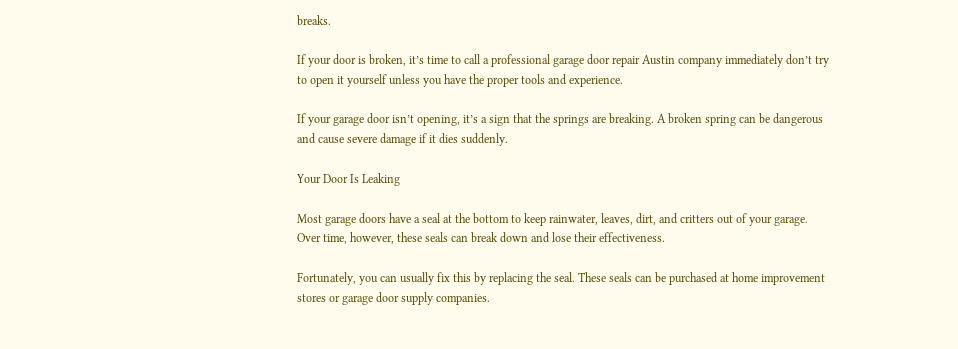breaks.

If your door is broken, it’s time to call a professional garage door repair Austin company immediately don’t try to open it yourself unless you have the proper tools and experience.

If your garage door isn’t opening, it’s a sign that the springs are breaking. A broken spring can be dangerous and cause severe damage if it dies suddenly.

Your Door Is Leaking

Most garage doors have a seal at the bottom to keep rainwater, leaves, dirt, and critters out of your garage. Over time, however, these seals can break down and lose their effectiveness.

Fortunately, you can usually fix this by replacing the seal. These seals can be purchased at home improvement stores or garage door supply companies.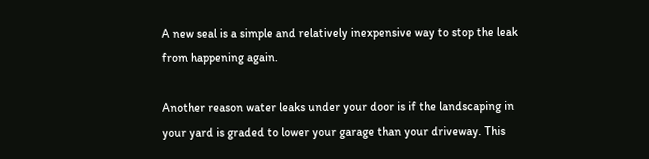A new seal is a simple and relatively inexpensive way to stop the leak from happening again.

Another reason water leaks under your door is if the landscaping in your yard is graded to lower your garage than your driveway. This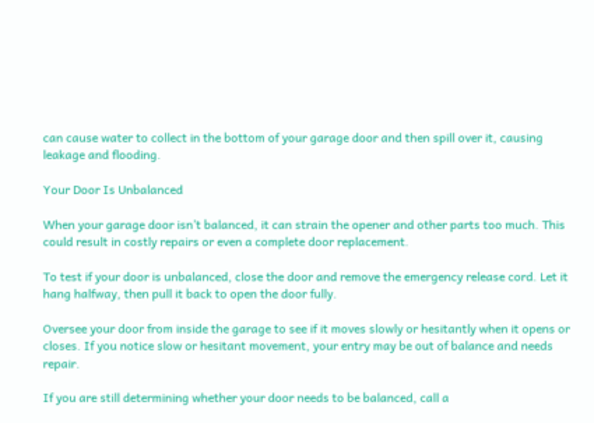can cause water to collect in the bottom of your garage door and then spill over it, causing leakage and flooding.

Your Door Is Unbalanced

When your garage door isn’t balanced, it can strain the opener and other parts too much. This could result in costly repairs or even a complete door replacement.

To test if your door is unbalanced, close the door and remove the emergency release cord. Let it hang halfway, then pull it back to open the door fully.

Oversee your door from inside the garage to see if it moves slowly or hesitantly when it opens or closes. If you notice slow or hesitant movement, your entry may be out of balance and needs repair.

If you are still determining whether your door needs to be balanced, call a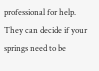professional for help. They can decide if your springs need to be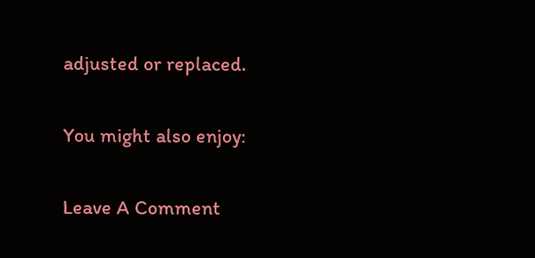adjusted or replaced.

You might also enjoy:

Leave A Comment